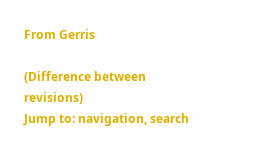From Gerris

(Difference between revisions)
Jump to: navigation, search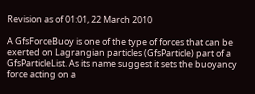Revision as of 01:01, 22 March 2010

A GfsForceBuoy is one of the type of forces that can be exerted on Lagrangian particles (GfsParticle) part of a GfsParticleList. As its name suggest it sets the buoyancy force acting on a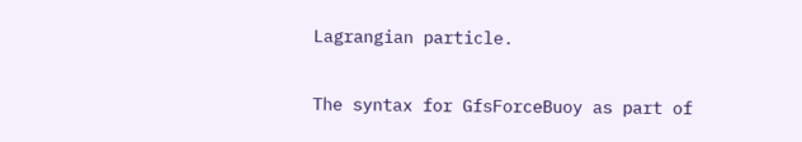Lagrangian particle.

The syntax for GfsForceBuoy as part of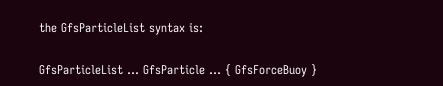the GfsParticleList syntax is:

GfsParticleList ... GfsParticle ... { GfsForceBuoy }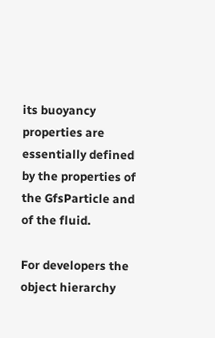its buoyancy properties are essentially defined by the properties of the GfsParticle and of the fluid.

For developers the object hierarchy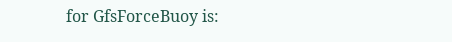for GfsForceBuoy is: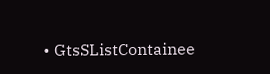• GtsSListContainee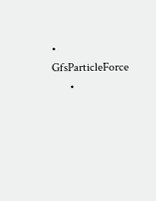• GfsParticleForce
      •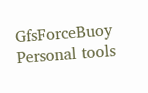GfsForceBuoy
Personal tools